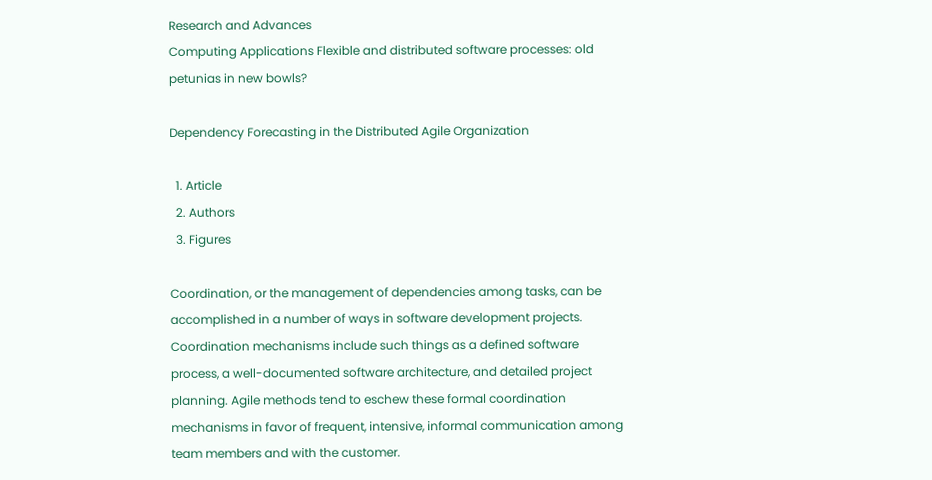Research and Advances
Computing Applications Flexible and distributed software processes: old petunias in new bowls?

Dependency Forecasting in the Distributed Agile Organization

  1. Article
  2. Authors
  3. Figures

Coordination, or the management of dependencies among tasks, can be accomplished in a number of ways in software development projects. Coordination mechanisms include such things as a defined software process, a well-documented software architecture, and detailed project planning. Agile methods tend to eschew these formal coordination mechanisms in favor of frequent, intensive, informal communication among team members and with the customer.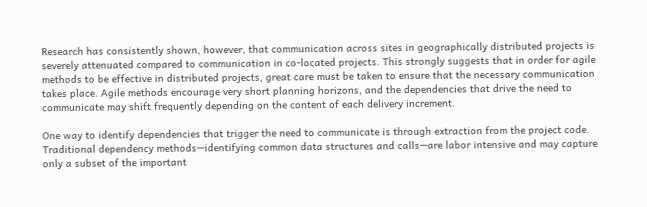Research has consistently shown, however, that communication across sites in geographically distributed projects is severely attenuated compared to communication in co-located projects. This strongly suggests that in order for agile methods to be effective in distributed projects, great care must be taken to ensure that the necessary communication takes place. Agile methods encourage very short planning horizons, and the dependencies that drive the need to communicate may shift frequently depending on the content of each delivery increment.

One way to identify dependencies that trigger the need to communicate is through extraction from the project code. Traditional dependency methods—identifying common data structures and calls—are labor intensive and may capture only a subset of the important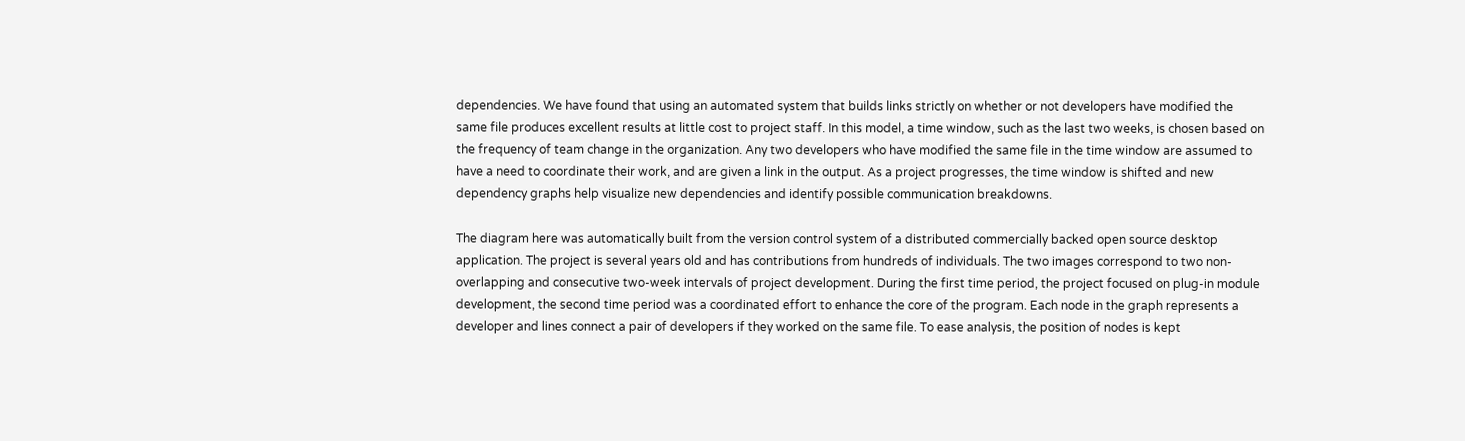dependencies. We have found that using an automated system that builds links strictly on whether or not developers have modified the same file produces excellent results at little cost to project staff. In this model, a time window, such as the last two weeks, is chosen based on the frequency of team change in the organization. Any two developers who have modified the same file in the time window are assumed to have a need to coordinate their work, and are given a link in the output. As a project progresses, the time window is shifted and new dependency graphs help visualize new dependencies and identify possible communication breakdowns.

The diagram here was automatically built from the version control system of a distributed commercially backed open source desktop application. The project is several years old and has contributions from hundreds of individuals. The two images correspond to two non-overlapping and consecutive two-week intervals of project development. During the first time period, the project focused on plug-in module development, the second time period was a coordinated effort to enhance the core of the program. Each node in the graph represents a developer and lines connect a pair of developers if they worked on the same file. To ease analysis, the position of nodes is kept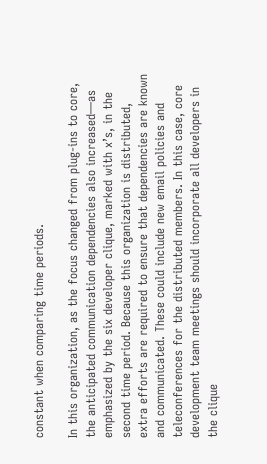constant when comparing time periods.

In this organization, as the focus changed from plug-ins to core, the anticipated communication dependencies also increased—as emphasized by the six developer clique, marked with x’s, in the second time period. Because this organization is distributed, extra efforts are required to ensure that dependencies are known and communicated. These could include new email policies and teleconferences for the distributed members. In this case, core development team meetings should incorporate all developers in the clique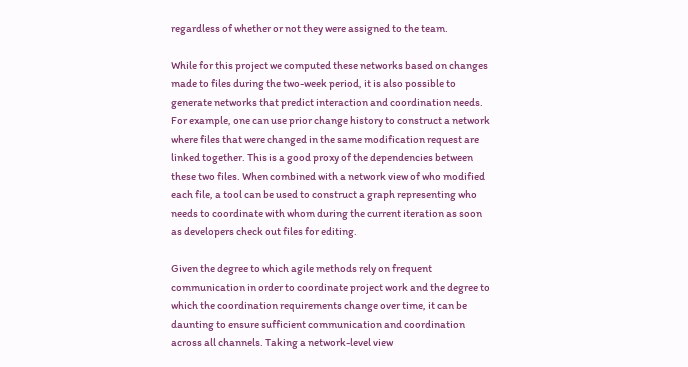regardless of whether or not they were assigned to the team.

While for this project we computed these networks based on changes made to files during the two-week period, it is also possible to generate networks that predict interaction and coordination needs. For example, one can use prior change history to construct a network where files that were changed in the same modification request are linked together. This is a good proxy of the dependencies between these two files. When combined with a network view of who modified each file, a tool can be used to construct a graph representing who needs to coordinate with whom during the current iteration as soon as developers check out files for editing.

Given the degree to which agile methods rely on frequent communication in order to coordinate project work and the degree to which the coordination requirements change over time, it can be daunting to ensure sufficient communication and coordination across all channels. Taking a network-level view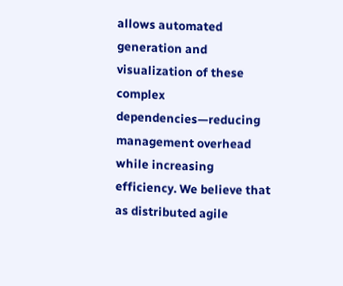allows automated generation and visualization of these complex dependencies—reducing management overhead while increasing efficiency. We believe that as distributed agile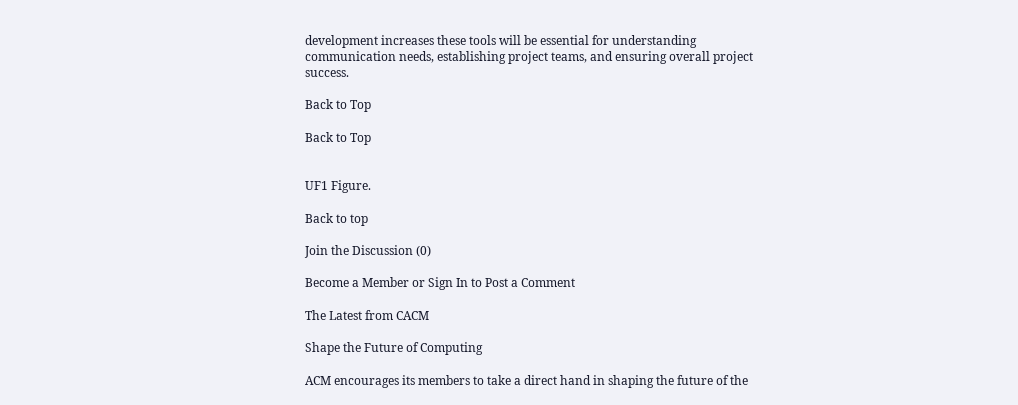development increases these tools will be essential for understanding communication needs, establishing project teams, and ensuring overall project success.

Back to Top

Back to Top


UF1 Figure.

Back to top

Join the Discussion (0)

Become a Member or Sign In to Post a Comment

The Latest from CACM

Shape the Future of Computing

ACM encourages its members to take a direct hand in shaping the future of the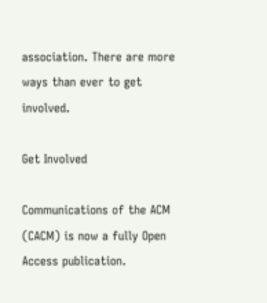association. There are more ways than ever to get involved.

Get Involved

Communications of the ACM (CACM) is now a fully Open Access publication.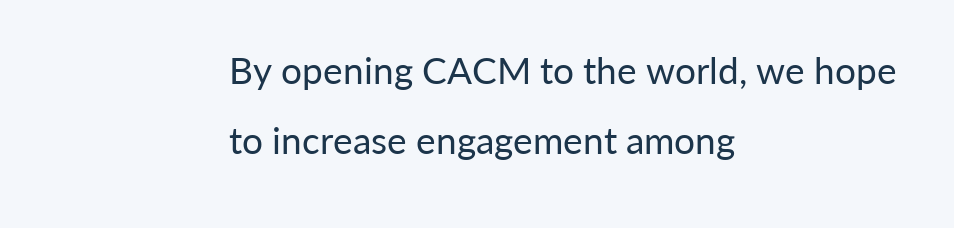By opening CACM to the world, we hope to increase engagement among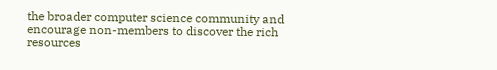the broader computer science community and encourage non-members to discover the rich resources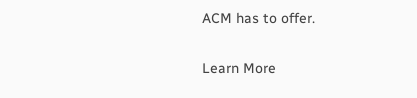ACM has to offer.

Learn More